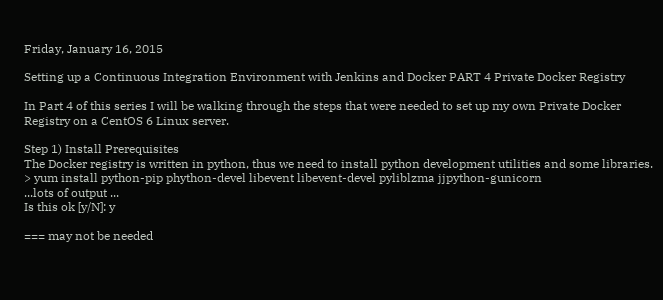Friday, January 16, 2015

Setting up a Continuous Integration Environment with Jenkins and Docker PART 4 Private Docker Registry

In Part 4 of this series I will be walking through the steps that were needed to set up my own Private Docker Registry on a CentOS 6 Linux server.

Step 1) Install Prerequisites
The Docker registry is written in python, thus we need to install python development utilities and some libraries.
> yum install python-pip phython-devel libevent libevent-devel pyliblzma jjpython-gunicorn
...lots of output ...
Is this ok [y/N]: y

=== may not be needed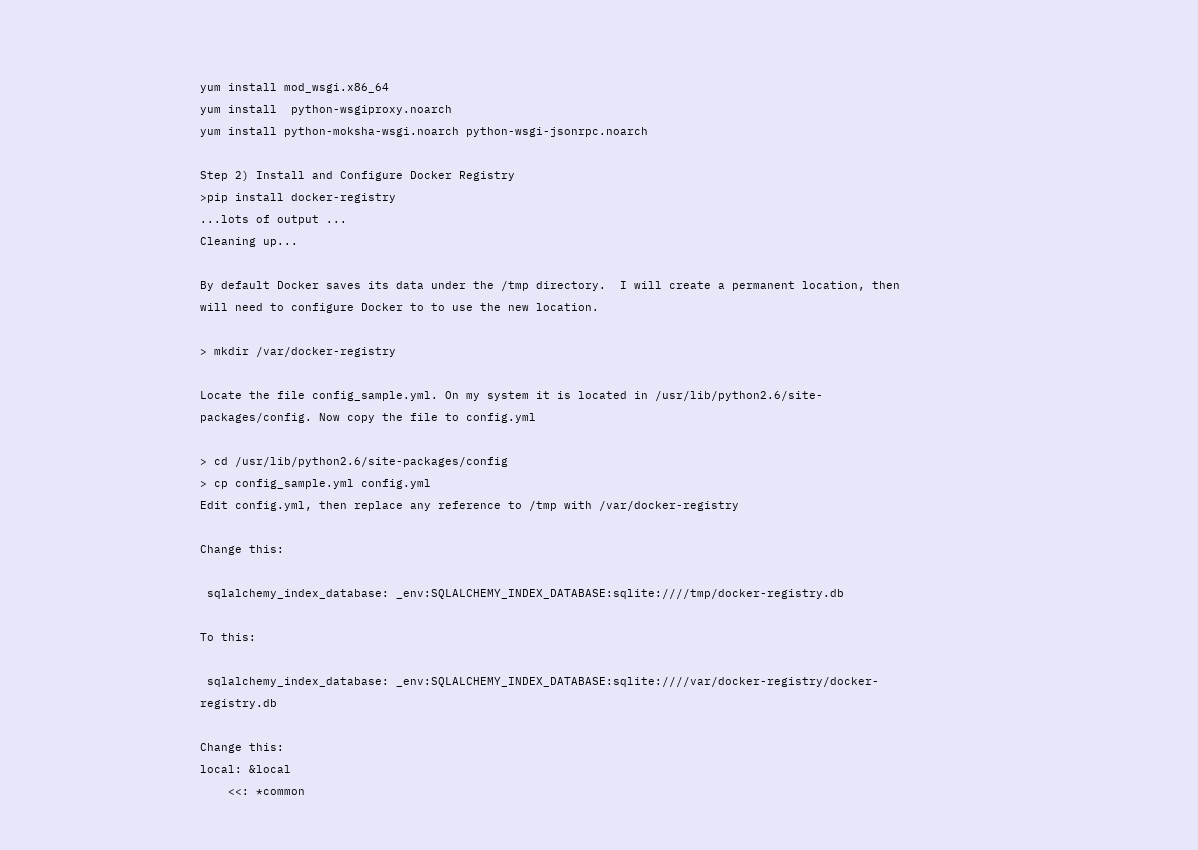yum install mod_wsgi.x86_64
yum install  python-wsgiproxy.noarch
yum install python-moksha-wsgi.noarch python-wsgi-jsonrpc.noarch

Step 2) Install and Configure Docker Registry
>pip install docker-registry
...lots of output ...
Cleaning up...

By default Docker saves its data under the /tmp directory.  I will create a permanent location, then will need to configure Docker to to use the new location.

> mkdir /var/docker-registry

Locate the file config_sample.yml. On my system it is located in /usr/lib/python2.6/site-packages/config. Now copy the file to config.yml

> cd /usr/lib/python2.6/site-packages/config
> cp config_sample.yml config.yml
Edit config.yml, then replace any reference to /tmp with /var/docker-registry

Change this:

 sqlalchemy_index_database: _env:SQLALCHEMY_INDEX_DATABASE:sqlite:////tmp/docker-registry.db

To this:

 sqlalchemy_index_database: _env:SQLALCHEMY_INDEX_DATABASE:sqlite:////var/docker-registry/docker-registry.db

Change this:
local: &local
    <<: *common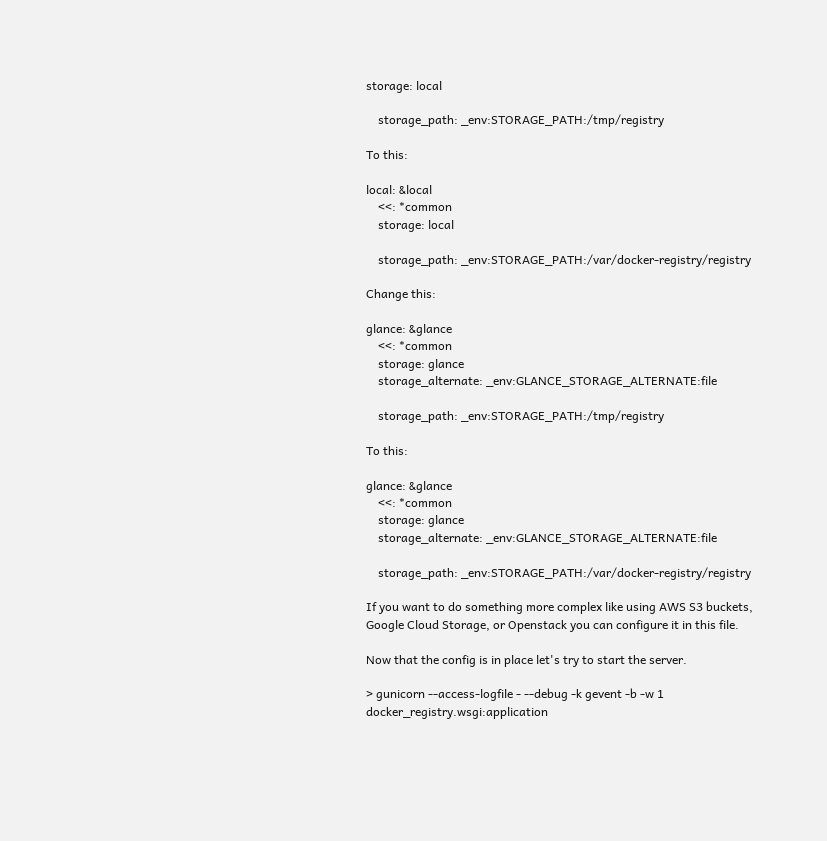storage: local

    storage_path: _env:STORAGE_PATH:/tmp/registry

To this:

local: &local
    <<: *common
    storage: local

    storage_path: _env:STORAGE_PATH:/var/docker-registry/registry

Change this:

glance: &glance
    <<: *common
    storage: glance
    storage_alternate: _env:GLANCE_STORAGE_ALTERNATE:file

    storage_path: _env:STORAGE_PATH:/tmp/registry

To this:

glance: &glance
    <<: *common
    storage: glance
    storage_alternate: _env:GLANCE_STORAGE_ALTERNATE:file

    storage_path: _env:STORAGE_PATH:/var/docker-registry/registry

If you want to do something more complex like using AWS S3 buckets, Google Cloud Storage, or Openstack you can configure it in this file.

Now that the config is in place let's try to start the server.

> gunicorn --access-logfile - --debug -k gevent -b -w 1 docker_registry.wsgi:application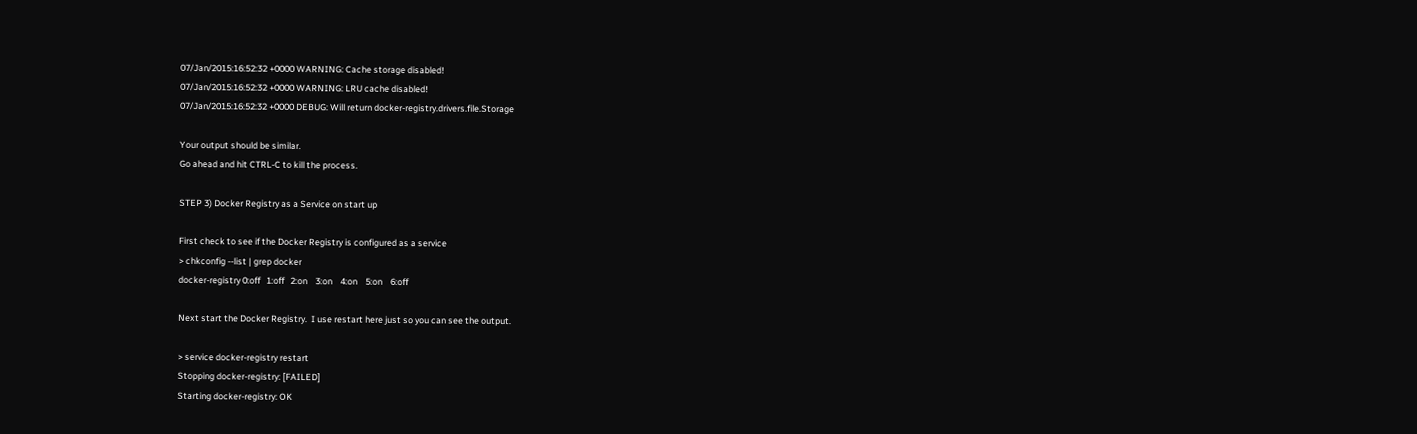07/Jan/2015:16:52:32 +0000 WARNING: Cache storage disabled!
07/Jan/2015:16:52:32 +0000 WARNING: LRU cache disabled!
07/Jan/2015:16:52:32 +0000 DEBUG: Will return docker-registry.drivers.file.Storage

Your output should be similar.
Go ahead and hit CTRL-C to kill the process.

STEP 3) Docker Registry as a Service on start up

First check to see if the Docker Registry is configured as a service
> chkconfig --list | grep docker
docker-registry 0:off   1:off   2:on    3:on    4:on    5:on    6:off

Next start the Docker Registry.  I use restart here just so you can see the output.

> service docker-registry restart
Stopping docker-registry: [FAILED]
Starting docker-registry: OK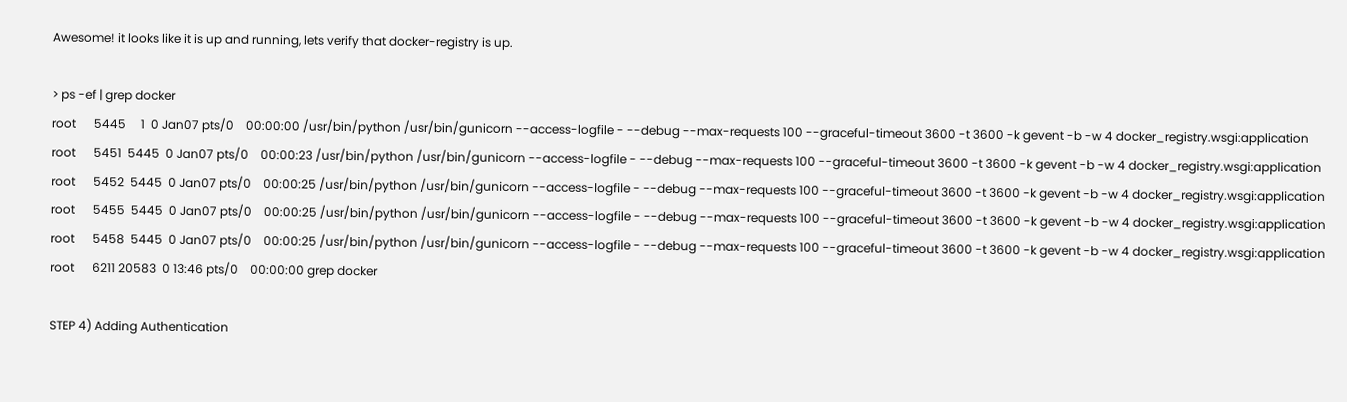Awesome! it looks like it is up and running, lets verify that docker-registry is up.

> ps -ef | grep docker
root      5445     1  0 Jan07 pts/0    00:00:00 /usr/bin/python /usr/bin/gunicorn --access-logfile - --debug --max-requests 100 --graceful-timeout 3600 -t 3600 -k gevent -b -w 4 docker_registry.wsgi:application
root      5451  5445  0 Jan07 pts/0    00:00:23 /usr/bin/python /usr/bin/gunicorn --access-logfile - --debug --max-requests 100 --graceful-timeout 3600 -t 3600 -k gevent -b -w 4 docker_registry.wsgi:application
root      5452  5445  0 Jan07 pts/0    00:00:25 /usr/bin/python /usr/bin/gunicorn --access-logfile - --debug --max-requests 100 --graceful-timeout 3600 -t 3600 -k gevent -b -w 4 docker_registry.wsgi:application
root      5455  5445  0 Jan07 pts/0    00:00:25 /usr/bin/python /usr/bin/gunicorn --access-logfile - --debug --max-requests 100 --graceful-timeout 3600 -t 3600 -k gevent -b -w 4 docker_registry.wsgi:application
root      5458  5445  0 Jan07 pts/0    00:00:25 /usr/bin/python /usr/bin/gunicorn --access-logfile - --debug --max-requests 100 --graceful-timeout 3600 -t 3600 -k gevent -b -w 4 docker_registry.wsgi:application
root      6211 20583  0 13:46 pts/0    00:00:00 grep docker

STEP 4) Adding Authentication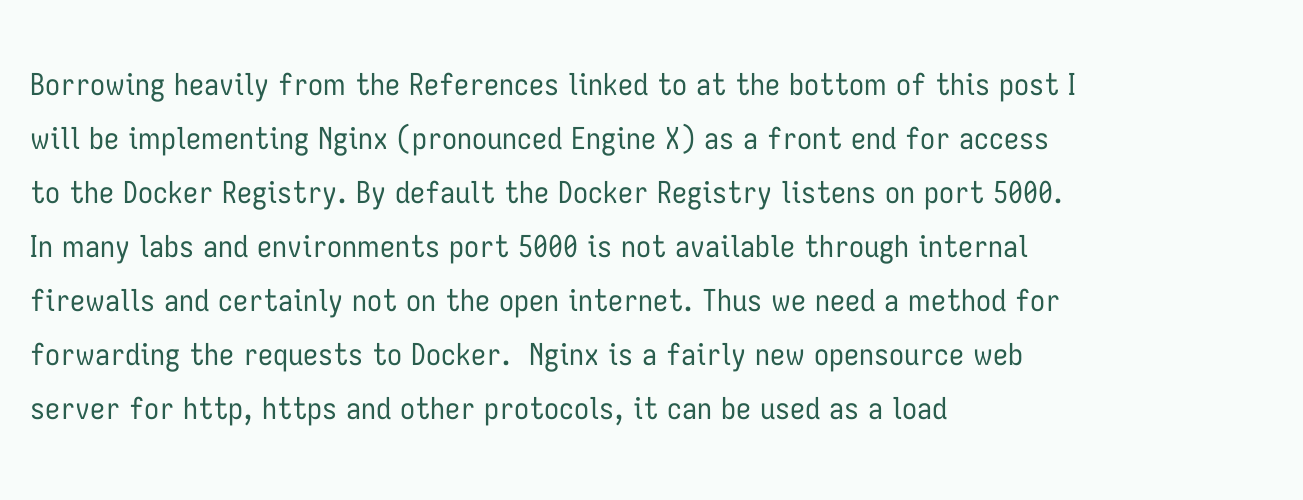Borrowing heavily from the References linked to at the bottom of this post I will be implementing Nginx (pronounced Engine X) as a front end for access to the Docker Registry. By default the Docker Registry listens on port 5000. In many labs and environments port 5000 is not available through internal firewalls and certainly not on the open internet. Thus we need a method for forwarding the requests to Docker.  Nginx is a fairly new opensource web server for http, https and other protocols, it can be used as a load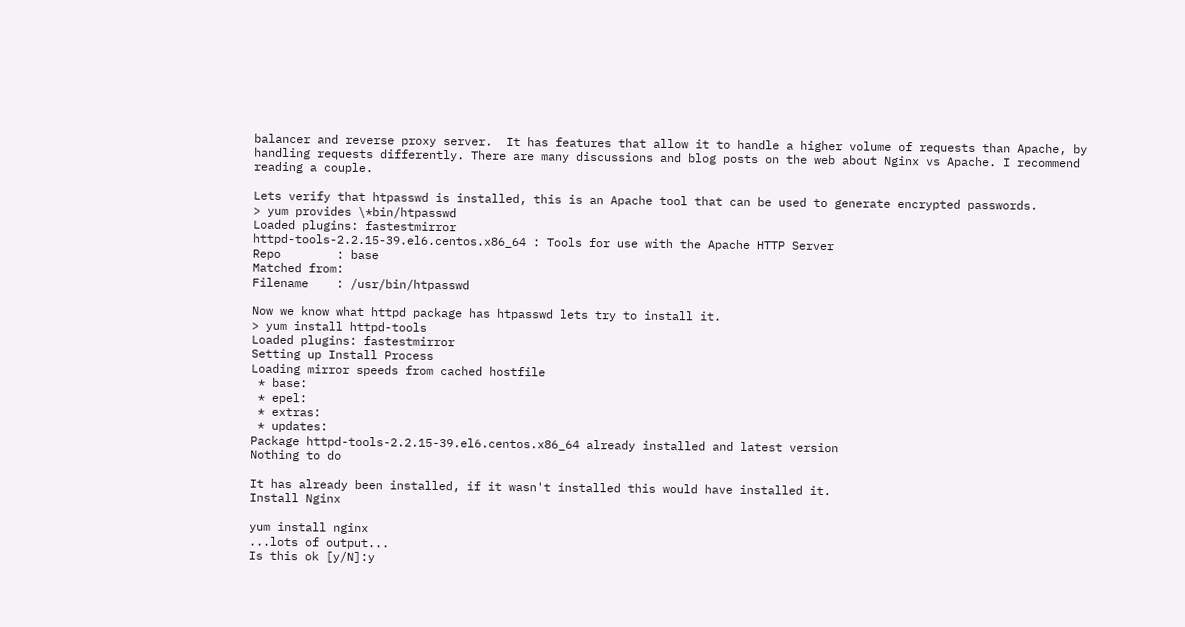balancer and reverse proxy server.  It has features that allow it to handle a higher volume of requests than Apache, by handling requests differently. There are many discussions and blog posts on the web about Nginx vs Apache. I recommend reading a couple.

Lets verify that htpasswd is installed, this is an Apache tool that can be used to generate encrypted passwords.
> yum provides \*bin/htpasswd
Loaded plugins: fastestmirror
httpd-tools-2.2.15-39.el6.centos.x86_64 : Tools for use with the Apache HTTP Server
Repo        : base
Matched from:
Filename    : /usr/bin/htpasswd

Now we know what httpd package has htpasswd lets try to install it.
> yum install httpd-tools
Loaded plugins: fastestmirror
Setting up Install Process
Loading mirror speeds from cached hostfile
 * base:
 * epel:
 * extras:
 * updates:
Package httpd-tools-2.2.15-39.el6.centos.x86_64 already installed and latest version
Nothing to do

It has already been installed, if it wasn't installed this would have installed it.
Install Nginx

yum install nginx
...lots of output...
Is this ok [y/N]:y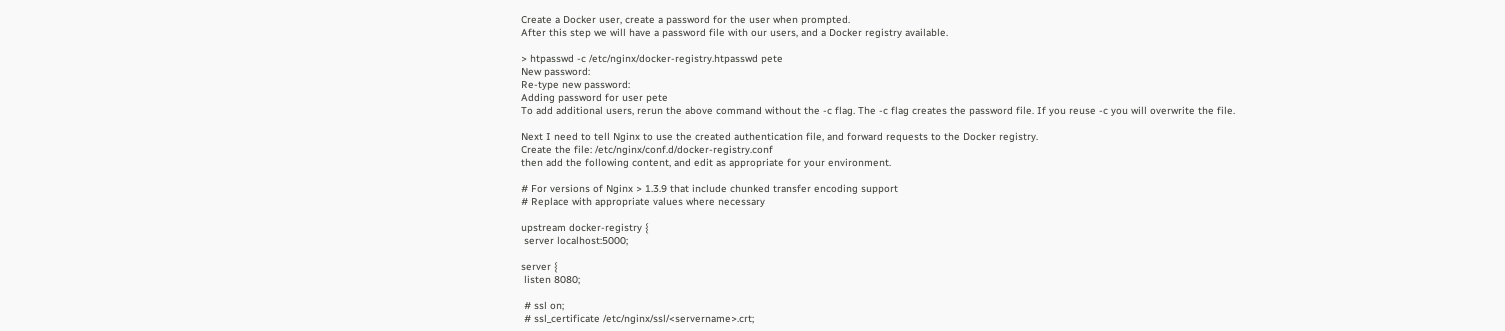Create a Docker user, create a password for the user when prompted.
After this step we will have a password file with our users, and a Docker registry available.

> htpasswd -c /etc/nginx/docker-registry.htpasswd pete
New password:
Re-type new password:
Adding password for user pete
To add additional users, rerun the above command without the -c flag. The -c flag creates the password file. If you reuse -c you will overwrite the file.

Next I need to tell Nginx to use the created authentication file, and forward requests to the Docker registry.
Create the file: /etc/nginx/conf.d/docker-registry.conf
then add the following content, and edit as appropriate for your environment.

# For versions of Nginx > 1.3.9 that include chunked transfer encoding support
# Replace with appropriate values where necessary

upstream docker-registry {
 server localhost:5000;

server {
 listen 8080;

 # ssl on;
 # ssl_certificate /etc/nginx/ssl/<servername>.crt;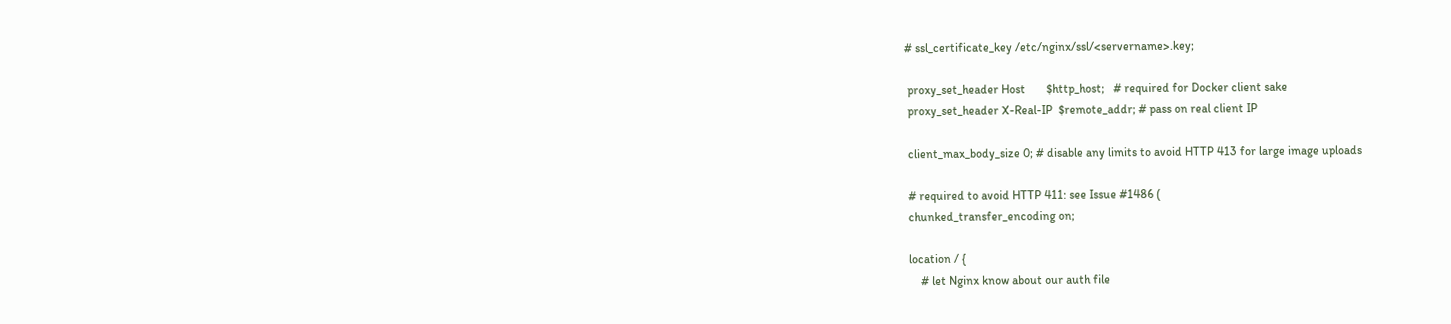# ssl_certificate_key /etc/nginx/ssl/<servername>.key;

 proxy_set_header Host       $http_host;   # required for Docker client sake
 proxy_set_header X-Real-IP  $remote_addr; # pass on real client IP

 client_max_body_size 0; # disable any limits to avoid HTTP 413 for large image uploads

 # required to avoid HTTP 411: see Issue #1486 (
 chunked_transfer_encoding on;

 location / {
     # let Nginx know about our auth file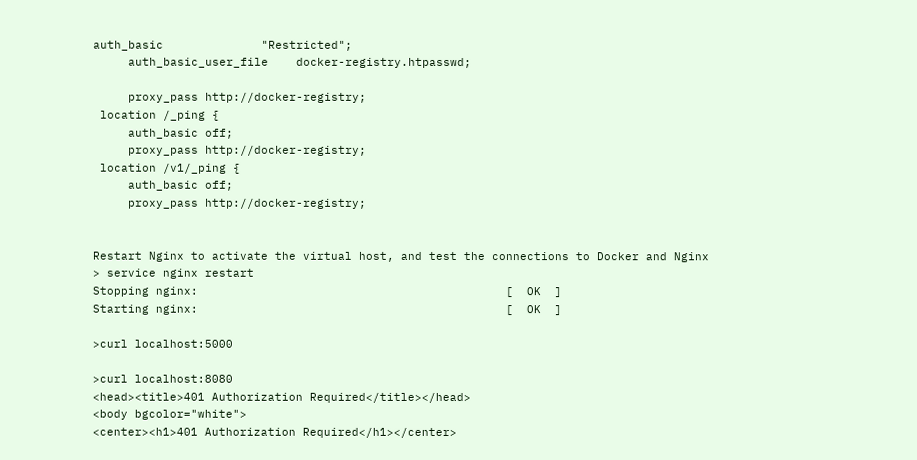auth_basic              "Restricted";
     auth_basic_user_file    docker-registry.htpasswd;

     proxy_pass http://docker-registry;
 location /_ping {
     auth_basic off;
     proxy_pass http://docker-registry;
 location /v1/_ping {
     auth_basic off;
     proxy_pass http://docker-registry;


Restart Nginx to activate the virtual host, and test the connections to Docker and Nginx
> service nginx restart
Stopping nginx:                                            [  OK  ]
Starting nginx:                                            [  OK  ]

>curl localhost:5000

>curl localhost:8080
<head><title>401 Authorization Required</title></head>
<body bgcolor="white">
<center><h1>401 Authorization Required</h1></center>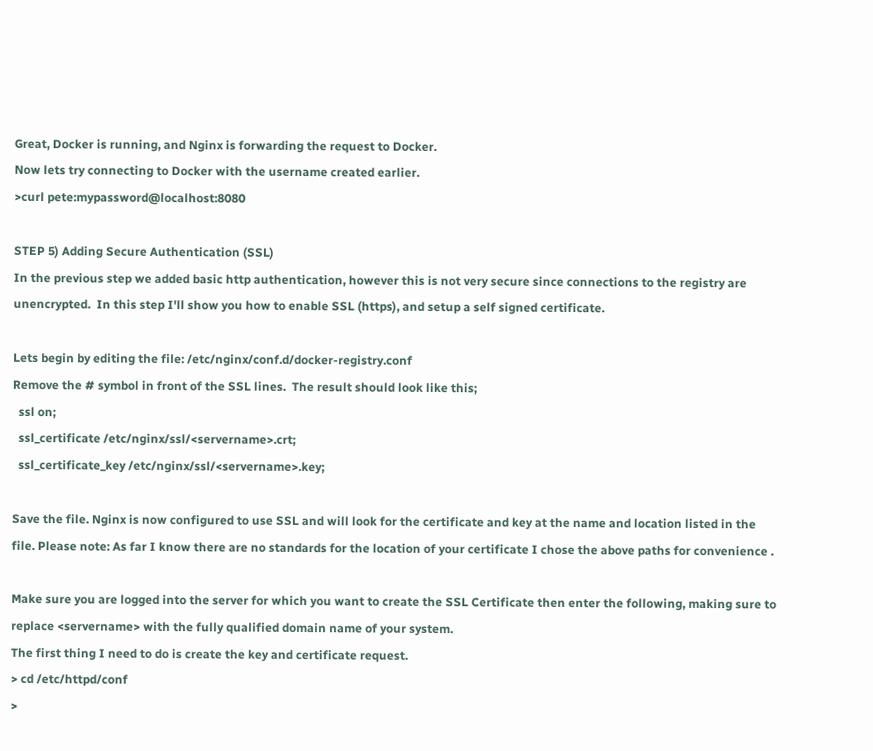Great, Docker is running, and Nginx is forwarding the request to Docker.
Now lets try connecting to Docker with the username created earlier.
>curl pete:mypassword@localhost:8080

STEP 5) Adding Secure Authentication (SSL)
In the previous step we added basic http authentication, however this is not very secure since connections to the registry are unencrypted.  In this step I'll show you how to enable SSL (https), and setup a self signed certificate.

Lets begin by editing the file: /etc/nginx/conf.d/docker-registry.conf
Remove the # symbol in front of the SSL lines.  The result should look like this;
  ssl on;
  ssl_certificate /etc/nginx/ssl/<servername>.crt;
  ssl_certificate_key /etc/nginx/ssl/<servername>.key;

Save the file. Nginx is now configured to use SSL and will look for the certificate and key at the name and location listed in the file. Please note: As far I know there are no standards for the location of your certificate I chose the above paths for convenience .

Make sure you are logged into the server for which you want to create the SSL Certificate then enter the following, making sure to replace <servername> with the fully qualified domain name of your system.
The first thing I need to do is create the key and certificate request.
> cd /etc/httpd/conf
>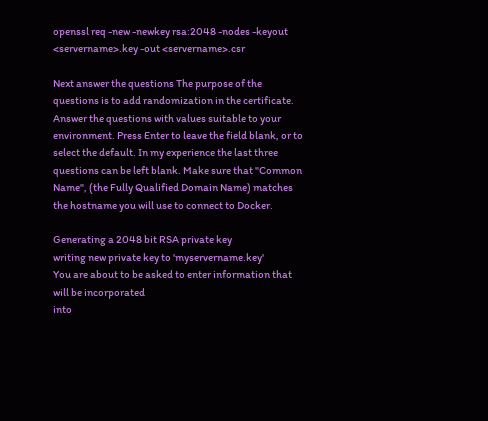openssl req -new -newkey rsa:2048 -nodes -keyout <servername>.key -out <servername>.csr

Next answer the questions The purpose of the questions is to add randomization in the certificate. Answer the questions with values suitable to your environment. Press Enter to leave the field blank, or to select the default. In my experience the last three questions can be left blank. Make sure that "Common Name", (the Fully Qualified Domain Name) matches the hostname you will use to connect to Docker.

Generating a 2048 bit RSA private key
writing new private key to 'myservername.key'
You are about to be asked to enter information that will be incorporated
into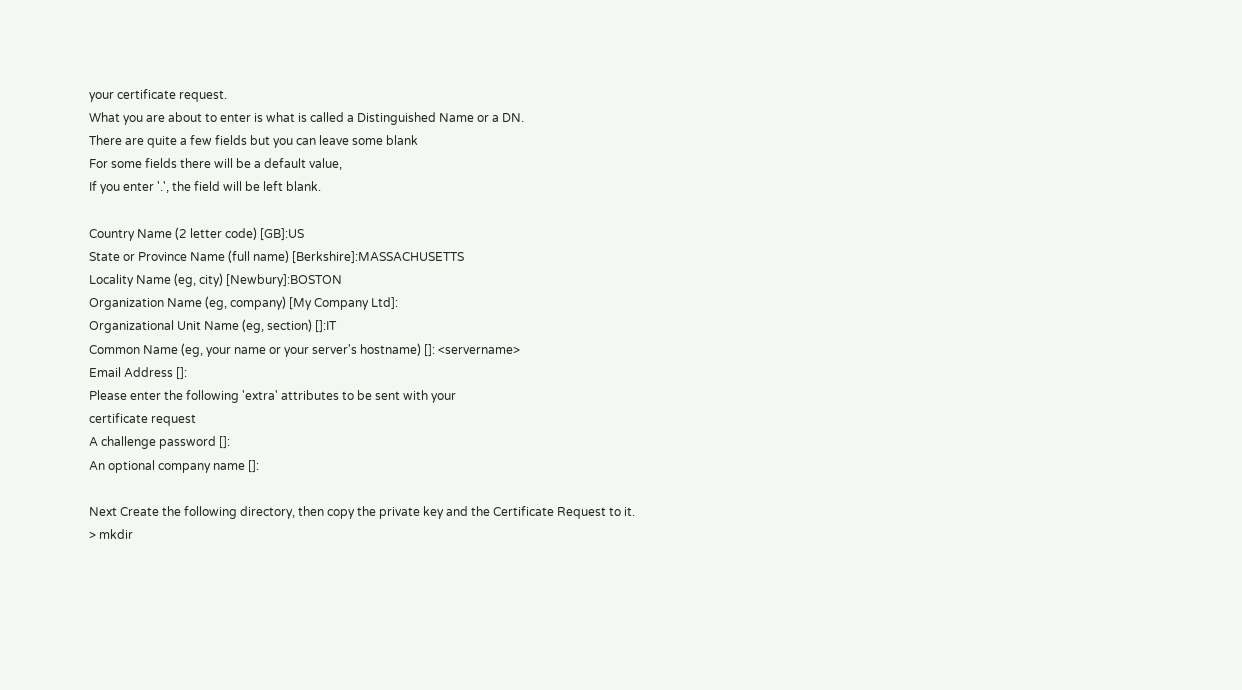your certificate request.
What you are about to enter is what is called a Distinguished Name or a DN.
There are quite a few fields but you can leave some blank
For some fields there will be a default value,
If you enter '.', the field will be left blank.

Country Name (2 letter code) [GB]:US
State or Province Name (full name) [Berkshire]:MASSACHUSETTS
Locality Name (eg, city) [Newbury]:BOSTON
Organization Name (eg, company) [My Company Ltd]:
Organizational Unit Name (eg, section) []:IT
Common Name (eg, your name or your server's hostname) []: <servername>
Email Address []:
Please enter the following 'extra' attributes to be sent with your
certificate request
A challenge password []:
An optional company name []:

Next Create the following directory, then copy the private key and the Certificate Request to it.
> mkdir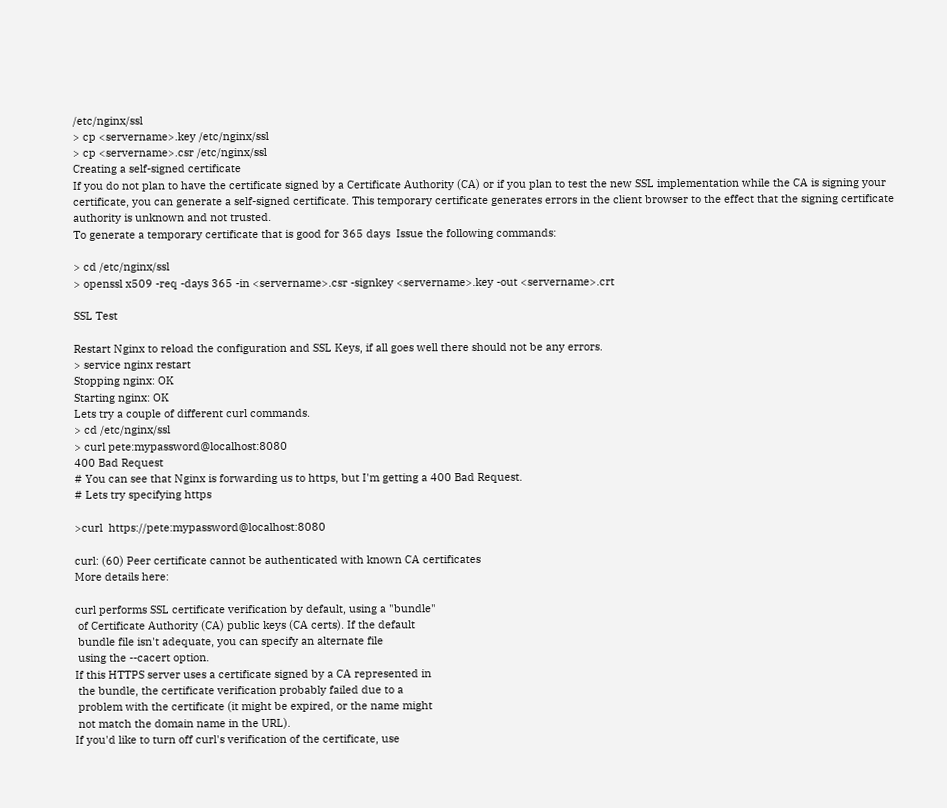/etc/nginx/ssl
> cp <servername>.key /etc/nginx/ssl
> cp <servername>.csr /etc/nginx/ssl
Creating a self-signed certificate
If you do not plan to have the certificate signed by a Certificate Authority (CA) or if you plan to test the new SSL implementation while the CA is signing your certificate, you can generate a self-signed certificate. This temporary certificate generates errors in the client browser to the effect that the signing certificate authority is unknown and not trusted.
To generate a temporary certificate that is good for 365 days  Issue the following commands:

> cd /etc/nginx/ssl
> openssl x509 -req -days 365 -in <servername>.csr -signkey <servername>.key -out <servername>.crt

SSL Test

Restart Nginx to reload the configuration and SSL Keys, if all goes well there should not be any errors.
> service nginx restart
Stopping nginx: OK
Starting nginx: OK
Lets try a couple of different curl commands.
> cd /etc/nginx/ssl
> curl pete:mypassword@localhost:8080
400 Bad Request
# You can see that Nginx is forwarding us to https, but I'm getting a 400 Bad Request.
# Lets try specifying https

>curl  https://pete:mypassword@localhost:8080

curl: (60) Peer certificate cannot be authenticated with known CA certificates
More details here:

curl performs SSL certificate verification by default, using a "bundle"
 of Certificate Authority (CA) public keys (CA certs). If the default
 bundle file isn't adequate, you can specify an alternate file
 using the --cacert option.
If this HTTPS server uses a certificate signed by a CA represented in
 the bundle, the certificate verification probably failed due to a
 problem with the certificate (it might be expired, or the name might
 not match the domain name in the URL).
If you'd like to turn off curl's verification of the certificate, use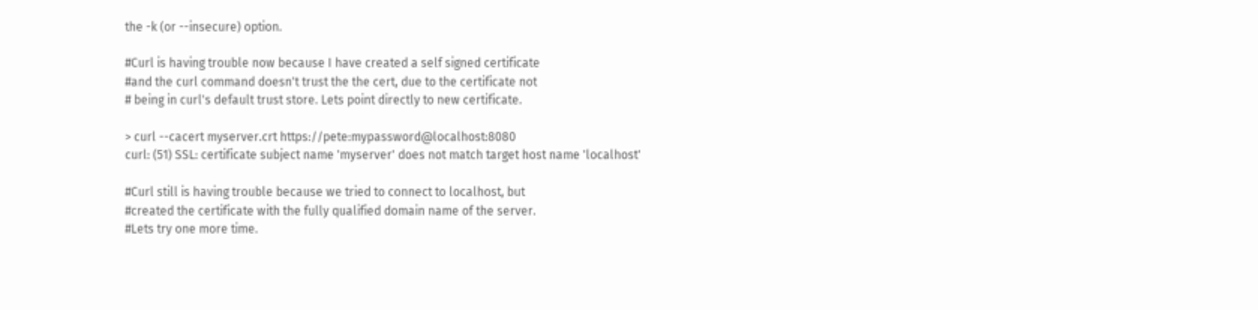the -k (or --insecure) option.

#Curl is having trouble now because I have created a self signed certificate
#and the curl command doesn't trust the the cert, due to the certificate not
# being in curl's default trust store. Lets point directly to new certificate.

> curl --cacert myserver.crt https://pete:mypassword@localhost:8080
curl: (51) SSL: certificate subject name 'myserver' does not match target host name 'localhost'

#Curl still is having trouble because we tried to connect to localhost, but
#created the certificate with the fully qualified domain name of the server.
#Lets try one more time.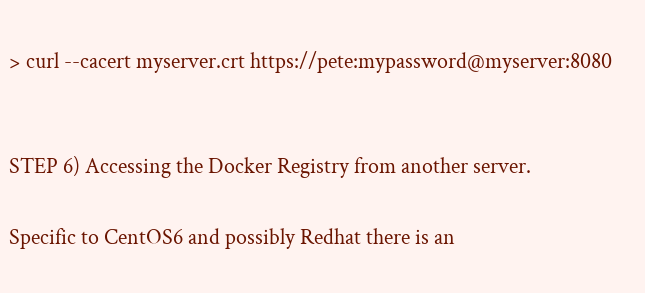> curl --cacert myserver.crt https://pete:mypassword@myserver:8080


STEP 6) Accessing the Docker Registry from another server.

Specific to CentOS6 and possibly Redhat there is an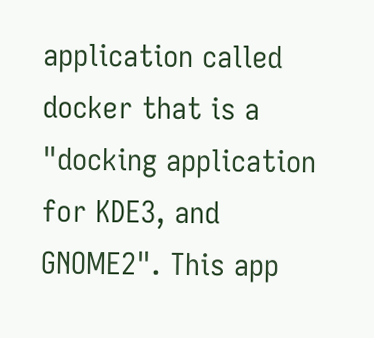application called docker that is a "docking application for KDE3, and GNOME2". This app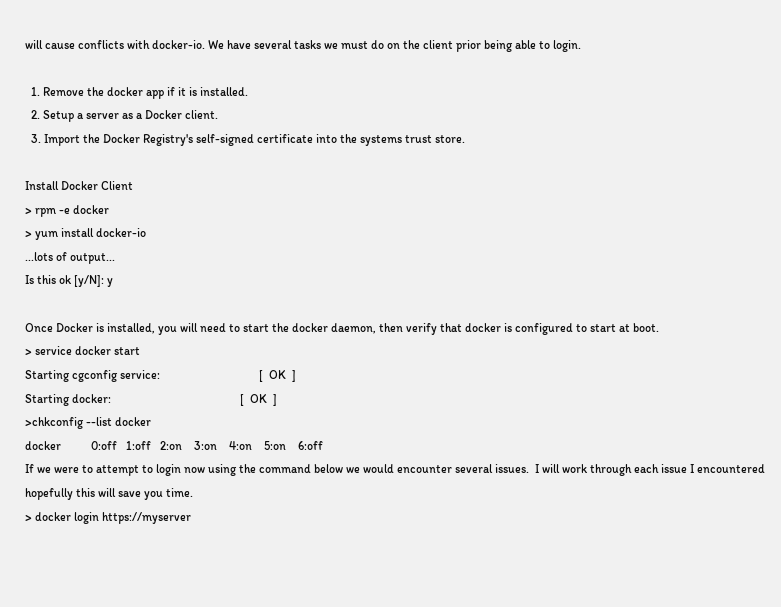will cause conflicts with docker-io. We have several tasks we must do on the client prior being able to login.

  1. Remove the docker app if it is installed.
  2. Setup a server as a Docker client.
  3. Import the Docker Registry's self-signed certificate into the systems trust store.

Install Docker Client
> rpm -e docker
> yum install docker-io
...lots of output...
Is this ok [y/N]: y

Once Docker is installed, you will need to start the docker daemon, then verify that docker is configured to start at boot.
> service docker start
Starting cgconfig service:                                 [  OK  ]
Starting docker:                                           [  OK  ]
>chkconfig --list docker
docker          0:off   1:off   2:on    3:on    4:on    5:on    6:off
If we were to attempt to login now using the command below we would encounter several issues.  I will work through each issue I encountered hopefully this will save you time.
> docker login https://myserver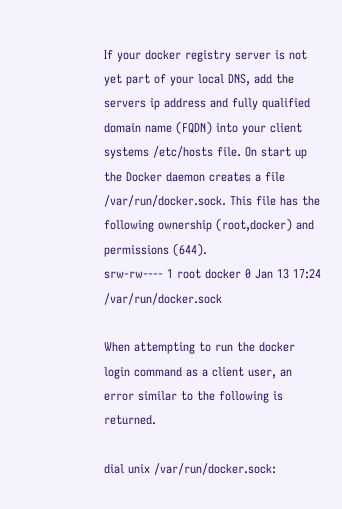If your docker registry server is not yet part of your local DNS, add the servers ip address and fully qualified domain name (FQDN) into your client systems /etc/hosts file. On start up the Docker daemon creates a file /var/run/docker.sock. This file has the following ownership (root,docker) and permissions (644).
srw-rw---- 1 root docker 0 Jan 13 17:24 /var/run/docker.sock

When attempting to run the docker login command as a client user, an error similar to the following is returned.

dial unix /var/run/docker.sock: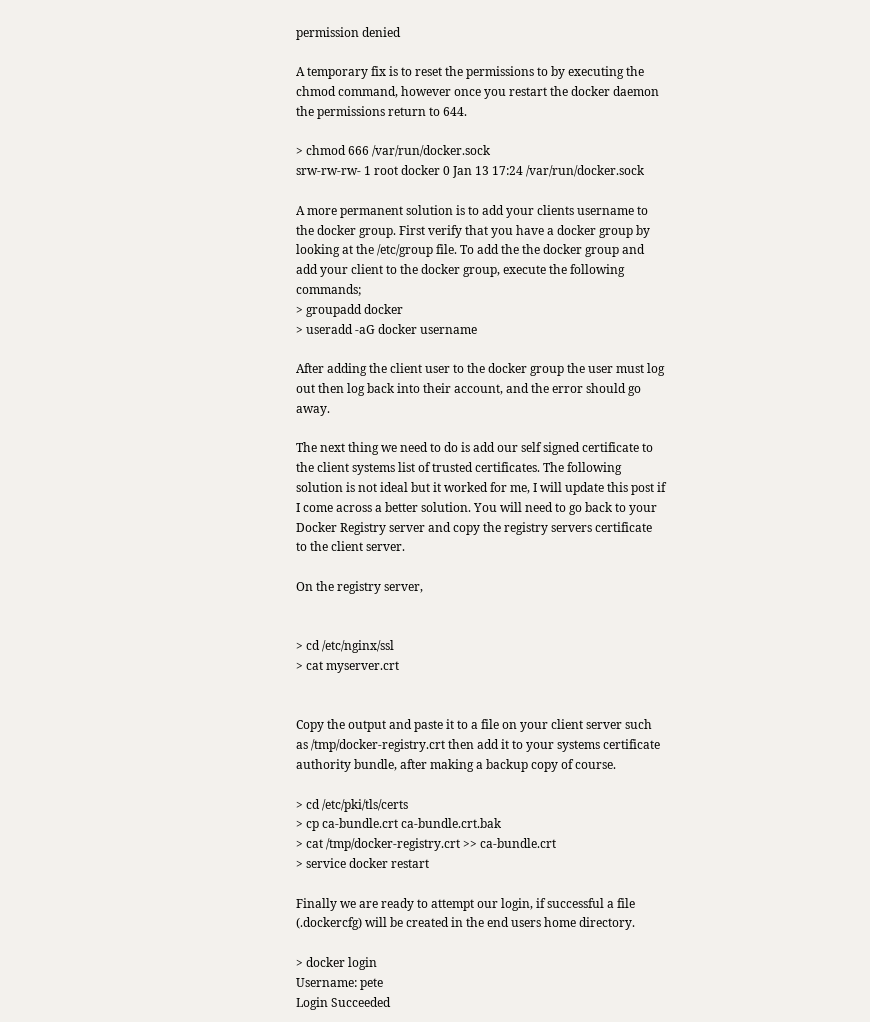permission denied

A temporary fix is to reset the permissions to by executing the chmod command, however once you restart the docker daemon the permissions return to 644.

> chmod 666 /var/run/docker.sock
srw-rw-rw- 1 root docker 0 Jan 13 17:24 /var/run/docker.sock

A more permanent solution is to add your clients username to the docker group. First verify that you have a docker group by looking at the /etc/group file. To add the the docker group and add your client to the docker group, execute the following commands;
> groupadd docker
> useradd -aG docker username

After adding the client user to the docker group the user must log out then log back into their account, and the error should go away.

The next thing we need to do is add our self signed certificate to the client systems list of trusted certificates. The following solution is not ideal but it worked for me, I will update this post if I come across a better solution. You will need to go back to your Docker Registry server and copy the registry servers certificate to the client server.

On the registry server,


> cd /etc/nginx/ssl
> cat myserver.crt


Copy the output and paste it to a file on your client server such as /tmp/docker-registry.crt then add it to your systems certificate authority bundle, after making a backup copy of course.

> cd /etc/pki/tls/certs
> cp ca-bundle.crt ca-bundle.crt.bak
> cat /tmp/docker-registry.crt >> ca-bundle.crt
> service docker restart

Finally we are ready to attempt our login, if successful a file (.dockercfg) will be created in the end users home directory.

> docker login
Username: pete
Login Succeeded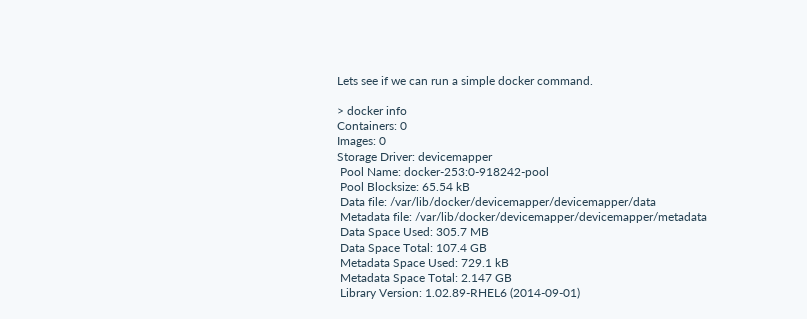Lets see if we can run a simple docker command.

> docker info
Containers: 0
Images: 0
Storage Driver: devicemapper
 Pool Name: docker-253:0-918242-pool
 Pool Blocksize: 65.54 kB
 Data file: /var/lib/docker/devicemapper/devicemapper/data
 Metadata file: /var/lib/docker/devicemapper/devicemapper/metadata
 Data Space Used: 305.7 MB
 Data Space Total: 107.4 GB
 Metadata Space Used: 729.1 kB
 Metadata Space Total: 2.147 GB
 Library Version: 1.02.89-RHEL6 (2014-09-01)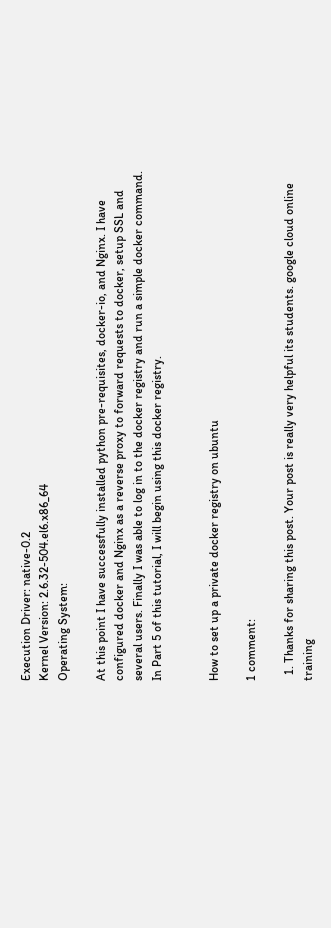Execution Driver: native-0.2
Kernel Version: 2.6.32-504.el6.x86_64
Operating System:

At this point I have successfully installed python pre-requisites, docker-io, and Nginx. I have configured docker and Nginx as a reverse proxy to forward requests to docker, setup SSL and several users. Finally I was able to log in to the docker registry and run a simple docker command.  In Part 5 of this tutorial, I will begin using this docker registry.


How to set up a private docker registry on ubuntu

1 comment:

  1. Thanks for sharing this post. Your post is really very helpful its students. google cloud online training